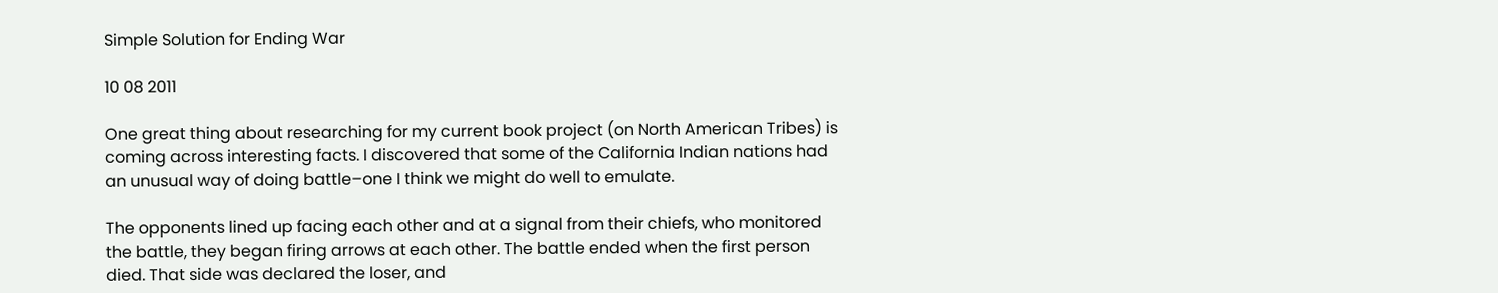Simple Solution for Ending War

10 08 2011

One great thing about researching for my current book project (on North American Tribes) is coming across interesting facts. I discovered that some of the California Indian nations had an unusual way of doing battle–one I think we might do well to emulate.

The opponents lined up facing each other and at a signal from their chiefs, who monitored the battle, they began firing arrows at each other. The battle ended when the first person died. That side was declared the loser, and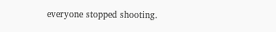everyone stopped shooting.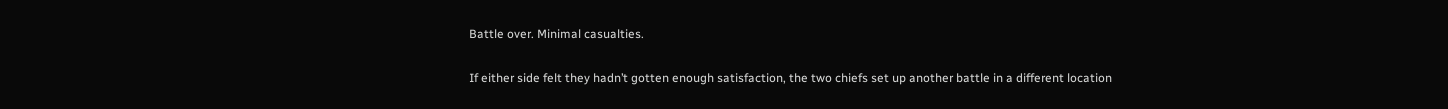Battle over. Minimal casualties.

If either side felt they hadn’t gotten enough satisfaction, the two chiefs set up another battle in a different location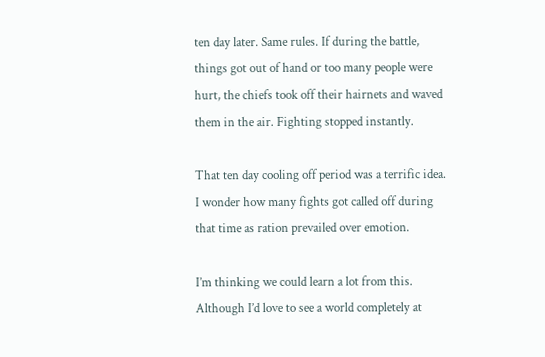ten day later. Same rules. If during the battle, things got out of hand or too many people were hurt, the chiefs took off their hairnets and waved them in the air. Fighting stopped instantly.

That ten day cooling off period was a terrific idea. I wonder how many fights got called off during that time as ration prevailed over emotion.

I’m thinking we could learn a lot from this. Although I’d love to see a world completely at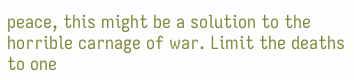peace, this might be a solution to the horrible carnage of war. Limit the deaths to one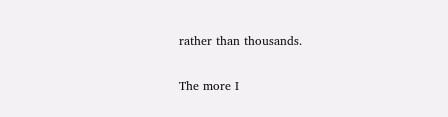rather than thousands.

The more I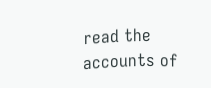read the accounts of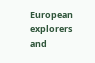European explorers and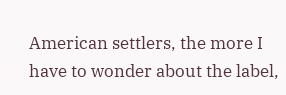American settlers, the more I have to wonder about the label,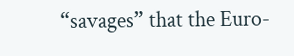“savages” that the Euro-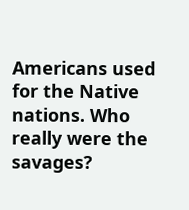Americans used for the Native nations. Who really were the savages?